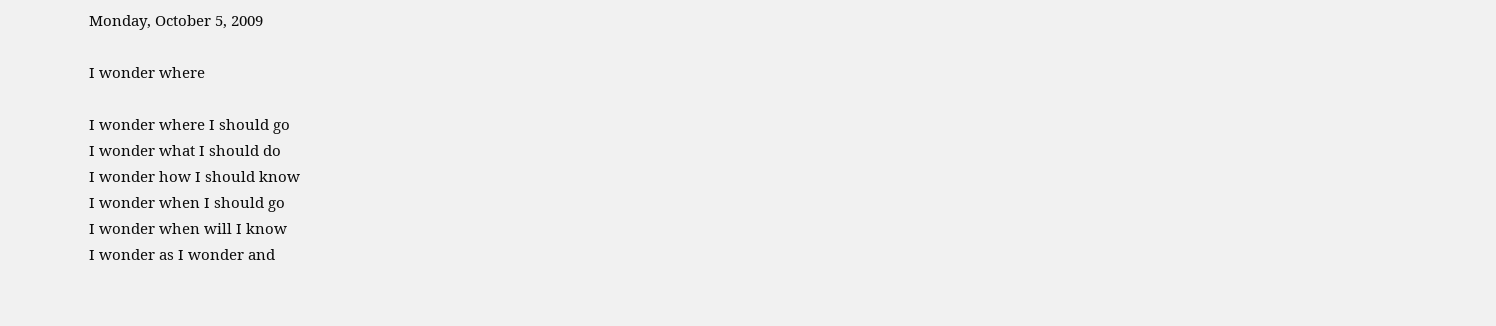Monday, October 5, 2009

I wonder where

I wonder where I should go
I wonder what I should do
I wonder how I should know
I wonder when I should go
I wonder when will I know
I wonder as I wonder and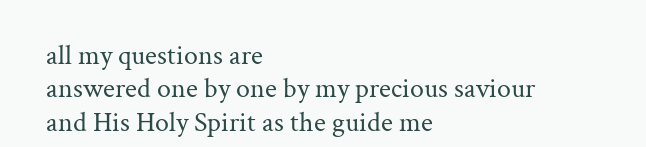all my questions are
answered one by one by my precious saviour
and His Holy Spirit as the guide me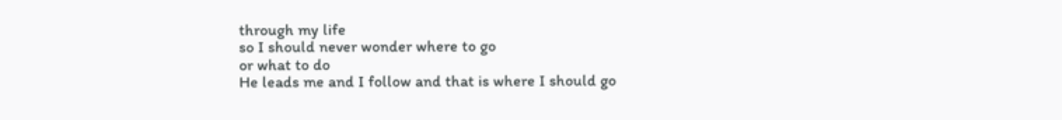through my life
so I should never wonder where to go
or what to do
He leads me and I follow and that is where I should go